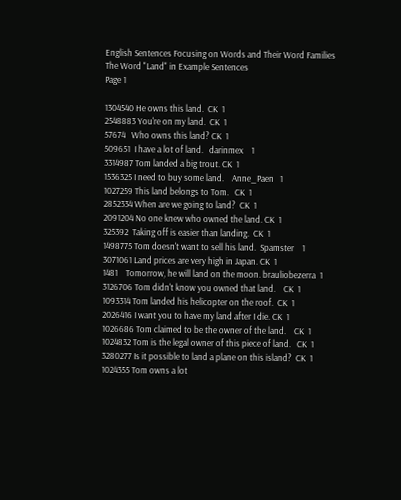English Sentences Focusing on Words and Their Word Families
The Word "Land" in Example Sentences
Page 1

1304540 He owns this land.  CK  1
2548883 You're on my land.  CK  1
57674   Who owns this land? CK  1
509651  I have a lot of land.   darinmex    1
3314987 Tom landed a big trout. CK  1
1536325 I need to buy some land.    Anne_Paen   1
1027259 This land belongs to Tom.   CK  1
2852334 When are we going to land?  CK  1
2091204 No one knew who owned the land. CK  1
325392  Taking off is easier than landing.  CK  1
1498775 Tom doesn't want to sell his land.  Spamster    1
3071061 Land prices are very high in Japan. CK  1
1481    Tomorrow, he will land on the moon. brauliobezerra  1
3126706 Tom didn't know you owned that land.    CK  1
1093314 Tom landed his helicopter on the roof.  CK  1
2026416 I want you to have my land after I die. CK  1
1026686 Tom claimed to be the owner of the land.    CK  1
1024832 Tom is the legal owner of this piece of land.   CK  1
3280277 Is it possible to land a plane on this island?  CK  1
1024355 Tom owns a lot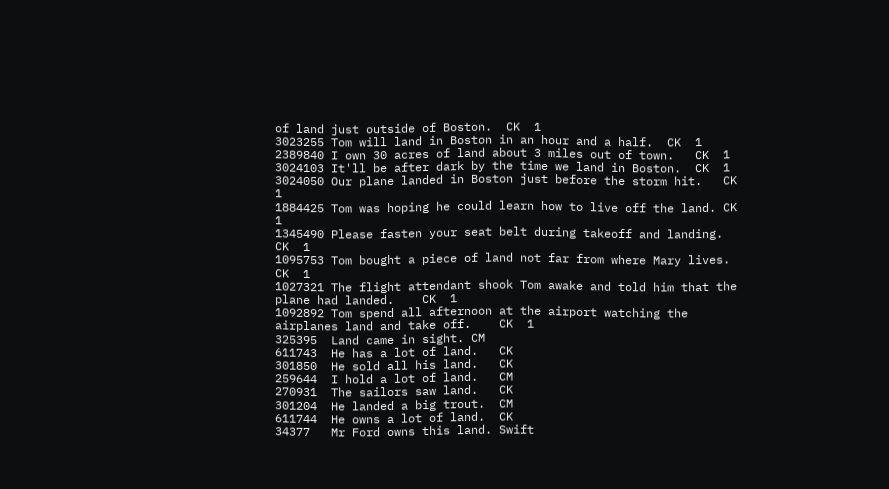of land just outside of Boston.  CK  1
3023255 Tom will land in Boston in an hour and a half.  CK  1
2389840 I own 30 acres of land about 3 miles out of town.   CK  1
3024103 It'll be after dark by the time we land in Boston.  CK  1
3024050 Our plane landed in Boston just before the storm hit.   CK  1
1884425 Tom was hoping he could learn how to live off the land. CK  1
1345490 Please fasten your seat belt during takeoff and landing.    CK  1
1095753 Tom bought a piece of land not far from where Mary lives.   CK  1
1027321 The flight attendant shook Tom awake and told him that the plane had landed.    CK  1
1092892 Tom spend all afternoon at the airport watching the airplanes land and take off.    CK  1
325395  Land came in sight. CM
611743  He has a lot of land.   CK
301850  He sold all his land.   CK
259644  I hold a lot of land.   CM
270931  The sailors saw land.   CK
301204  He landed a big trout.  CM
611744  He owns a lot of land.  CK
34377   Mr Ford owns this land. Swift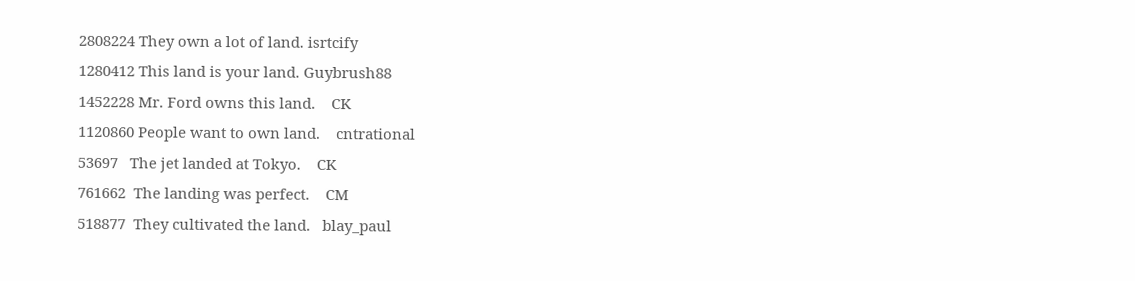2808224 They own a lot of land. isrtcify
1280412 This land is your land. Guybrush88
1452228 Mr. Ford owns this land.    CK
1120860 People want to own land.    cntrational
53697   The jet landed at Tokyo.    CK
761662  The landing was perfect.    CM
518877  They cultivated the land.   blay_paul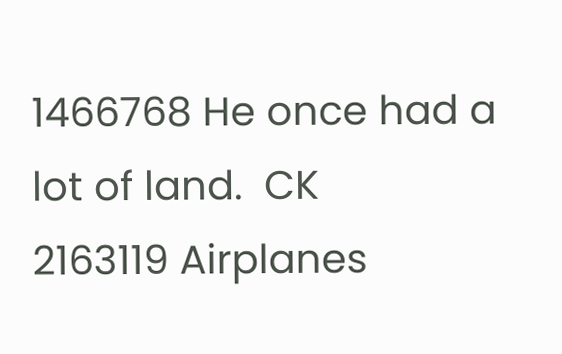1466768 He once had a lot of land.  CK
2163119 Airplanes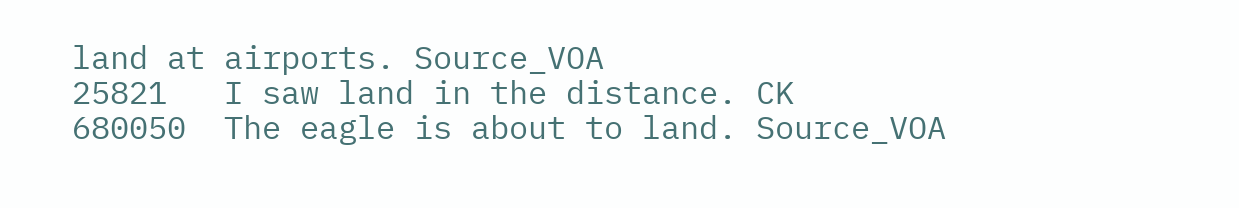land at airports. Source_VOA
25821   I saw land in the distance. CK
680050  The eagle is about to land. Source_VOA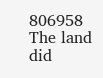806958  The land did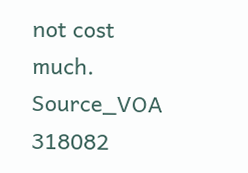not cost much. Source_VOA
318082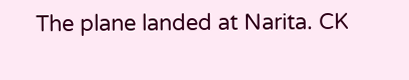The plane landed at Narita. CK